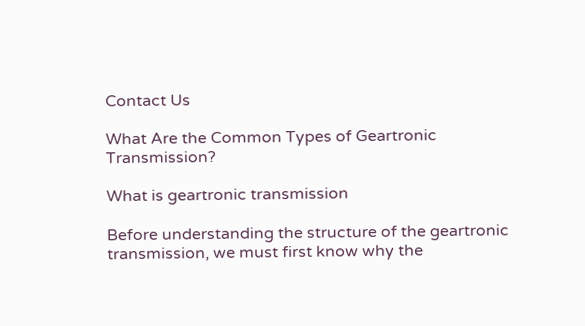Contact Us

What Are the Common Types of Geartronic Transmission?

What is geartronic transmission

Before understanding the structure of the geartronic transmission, we must first know why the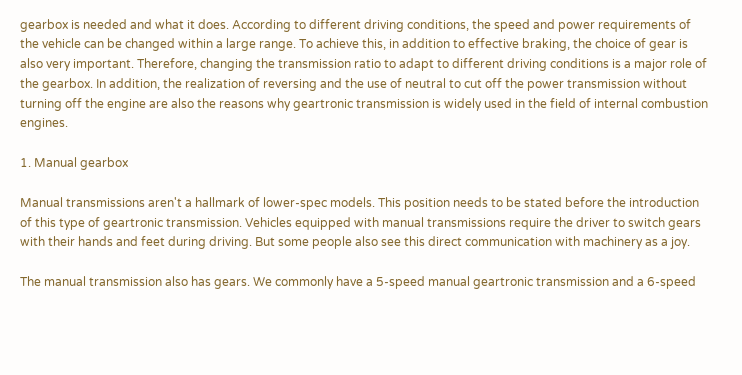gearbox is needed and what it does. According to different driving conditions, the speed and power requirements of the vehicle can be changed within a large range. To achieve this, in addition to effective braking, the choice of gear is also very important. Therefore, changing the transmission ratio to adapt to different driving conditions is a major role of the gearbox. In addition, the realization of reversing and the use of neutral to cut off the power transmission without turning off the engine are also the reasons why geartronic transmission is widely used in the field of internal combustion engines.

1. Manual gearbox

Manual transmissions aren't a hallmark of lower-spec models. This position needs to be stated before the introduction of this type of geartronic transmission. Vehicles equipped with manual transmissions require the driver to switch gears with their hands and feet during driving. But some people also see this direct communication with machinery as a joy.

The manual transmission also has gears. We commonly have a 5-speed manual geartronic transmission and a 6-speed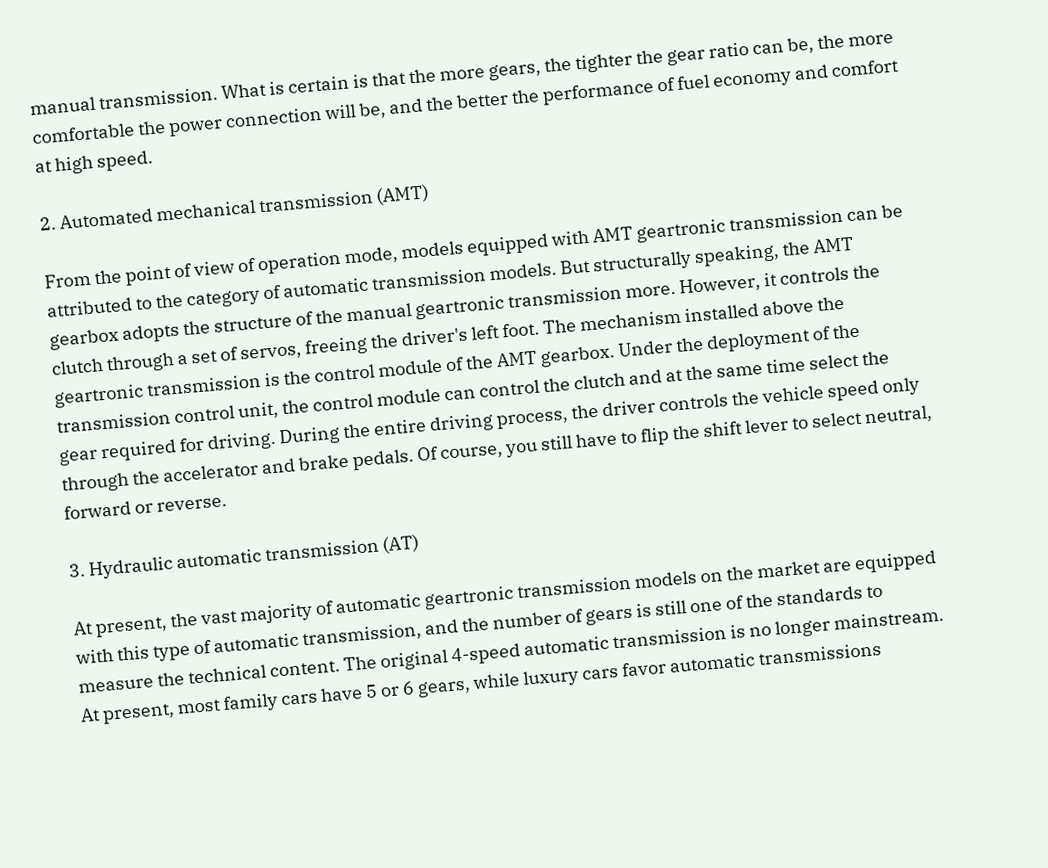manual transmission. What is certain is that the more gears, the tighter the gear ratio can be, the more comfortable the power connection will be, and the better the performance of fuel economy and comfort at high speed.

2. Automated mechanical transmission (AMT)

From the point of view of operation mode, models equipped with AMT geartronic transmission can be attributed to the category of automatic transmission models. But structurally speaking, the AMT gearbox adopts the structure of the manual geartronic transmission more. However, it controls the clutch through a set of servos, freeing the driver's left foot. The mechanism installed above the geartronic transmission is the control module of the AMT gearbox. Under the deployment of the transmission control unit, the control module can control the clutch and at the same time select the gear required for driving. During the entire driving process, the driver controls the vehicle speed only through the accelerator and brake pedals. Of course, you still have to flip the shift lever to select neutral, forward or reverse.

3. Hydraulic automatic transmission (AT)

At present, the vast majority of automatic geartronic transmission models on the market are equipped with this type of automatic transmission, and the number of gears is still one of the standards to measure the technical content. The original 4-speed automatic transmission is no longer mainstream. At present, most family cars have 5 or 6 gears, while luxury cars favor automatic transmissions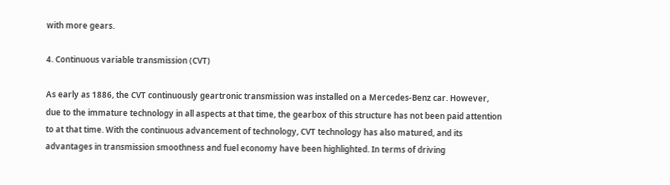with more gears.

4. Continuous variable transmission (CVT)

As early as 1886, the CVT continuously geartronic transmission was installed on a Mercedes-Benz car. However, due to the immature technology in all aspects at that time, the gearbox of this structure has not been paid attention to at that time. With the continuous advancement of technology, CVT technology has also matured, and its advantages in transmission smoothness and fuel economy have been highlighted. In terms of driving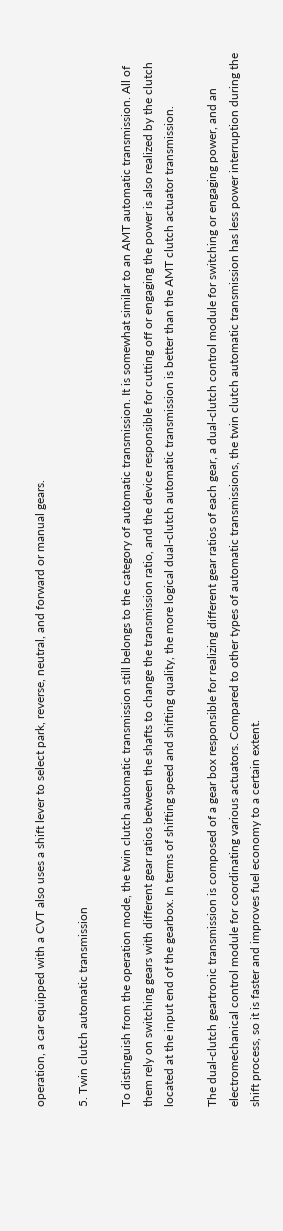operation, a car equipped with a CVT also uses a shift lever to select park, reverse, neutral, and forward or manual gears.

5. Twin clutch automatic transmission

To distinguish from the operation mode, the twin clutch automatic transmission still belongs to the category of automatic transmission. It is somewhat similar to an AMT automatic transmission. All of them rely on switching gears with different gear ratios between the shafts to change the transmission ratio, and the device responsible for cutting off or engaging the power is also realized by the clutch located at the input end of the gearbox. In terms of shifting speed and shifting quality, the more logical dual-clutch automatic transmission is better than the AMT clutch actuator transmission.

The dual-clutch geartronic transmission is composed of a gear box responsible for realizing different gear ratios of each gear, a dual-clutch control module for switching or engaging power, and an electromechanical control module for coordinating various actuators. Compared to other types of automatic transmissions, the twin clutch automatic transmission has less power interruption during the shift process, so it is faster and improves fuel economy to a certain extent.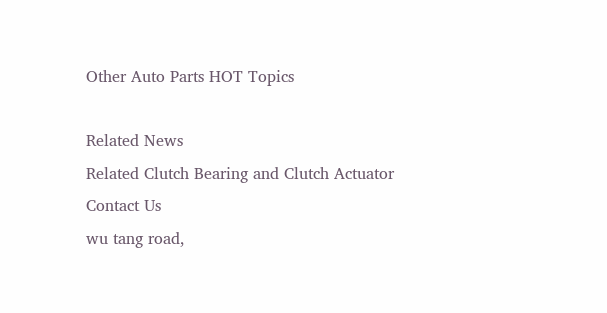Other Auto Parts HOT Topics

Related News
Related Clutch Bearing and Clutch Actuator
Contact Us
wu tang road,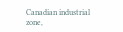Canadian industrial zone,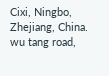Cixi, Ningbo, Zhejiang, China.
wu tang road,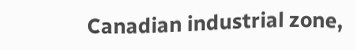Canadian industrial zone,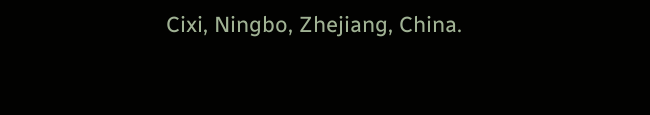Cixi, Ningbo, Zhejiang, China.